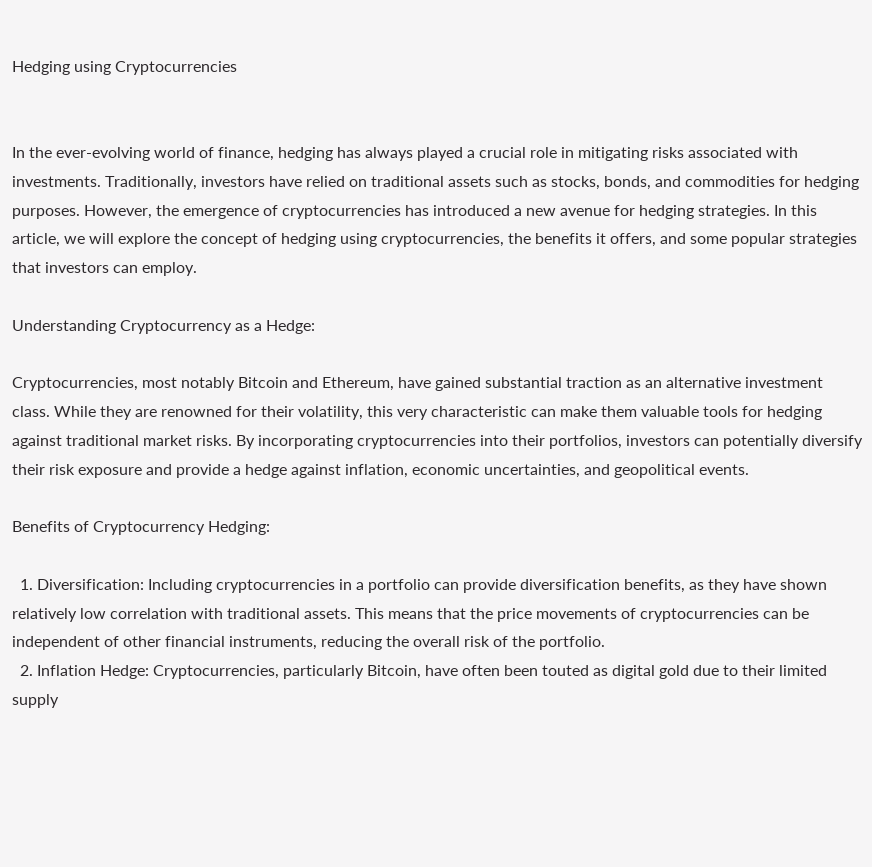Hedging using Cryptocurrencies


In the ever-evolving world of finance, hedging has always played a crucial role in mitigating risks associated with investments. Traditionally, investors have relied on traditional assets such as stocks, bonds, and commodities for hedging purposes. However, the emergence of cryptocurrencies has introduced a new avenue for hedging strategies. In this article, we will explore the concept of hedging using cryptocurrencies, the benefits it offers, and some popular strategies that investors can employ.

Understanding Cryptocurrency as a Hedge:

Cryptocurrencies, most notably Bitcoin and Ethereum, have gained substantial traction as an alternative investment class. While they are renowned for their volatility, this very characteristic can make them valuable tools for hedging against traditional market risks. By incorporating cryptocurrencies into their portfolios, investors can potentially diversify their risk exposure and provide a hedge against inflation, economic uncertainties, and geopolitical events.

Benefits of Cryptocurrency Hedging:

  1. Diversification: Including cryptocurrencies in a portfolio can provide diversification benefits, as they have shown relatively low correlation with traditional assets. This means that the price movements of cryptocurrencies can be independent of other financial instruments, reducing the overall risk of the portfolio.
  2. Inflation Hedge: Cryptocurrencies, particularly Bitcoin, have often been touted as digital gold due to their limited supply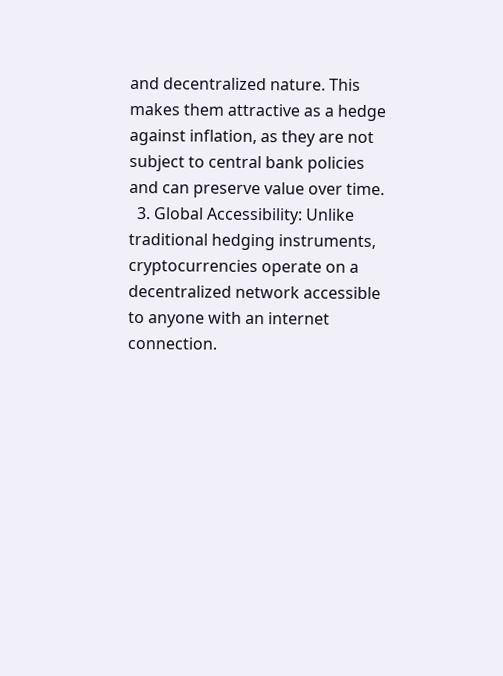and decentralized nature. This makes them attractive as a hedge against inflation, as they are not subject to central bank policies and can preserve value over time.
  3. Global Accessibility: Unlike traditional hedging instruments, cryptocurrencies operate on a decentralized network accessible to anyone with an internet connection.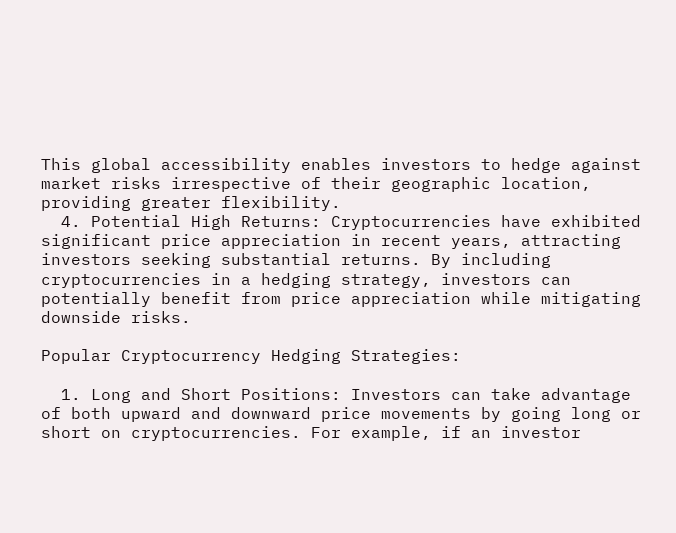This global accessibility enables investors to hedge against market risks irrespective of their geographic location, providing greater flexibility.
  4. Potential High Returns: Cryptocurrencies have exhibited significant price appreciation in recent years, attracting investors seeking substantial returns. By including cryptocurrencies in a hedging strategy, investors can potentially benefit from price appreciation while mitigating downside risks.

Popular Cryptocurrency Hedging Strategies:

  1. Long and Short Positions: Investors can take advantage of both upward and downward price movements by going long or short on cryptocurrencies. For example, if an investor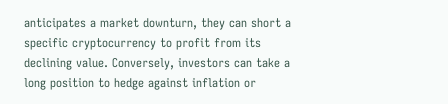anticipates a market downturn, they can short a specific cryptocurrency to profit from its declining value. Conversely, investors can take a long position to hedge against inflation or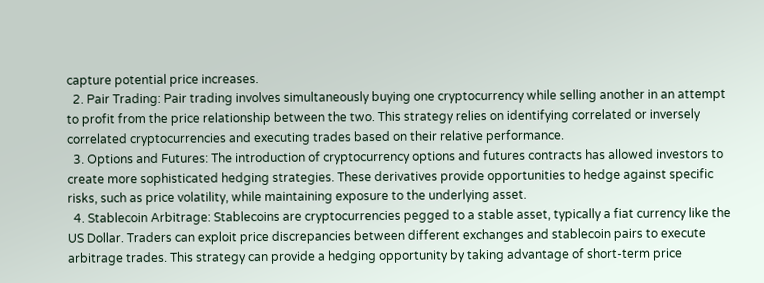capture potential price increases.
  2. Pair Trading: Pair trading involves simultaneously buying one cryptocurrency while selling another in an attempt to profit from the price relationship between the two. This strategy relies on identifying correlated or inversely correlated cryptocurrencies and executing trades based on their relative performance.
  3. Options and Futures: The introduction of cryptocurrency options and futures contracts has allowed investors to create more sophisticated hedging strategies. These derivatives provide opportunities to hedge against specific risks, such as price volatility, while maintaining exposure to the underlying asset.
  4. Stablecoin Arbitrage: Stablecoins are cryptocurrencies pegged to a stable asset, typically a fiat currency like the US Dollar. Traders can exploit price discrepancies between different exchanges and stablecoin pairs to execute arbitrage trades. This strategy can provide a hedging opportunity by taking advantage of short-term price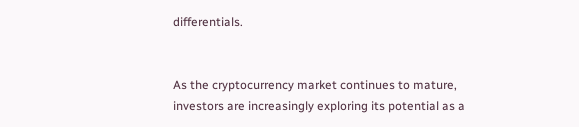differentials.


As the cryptocurrency market continues to mature, investors are increasingly exploring its potential as a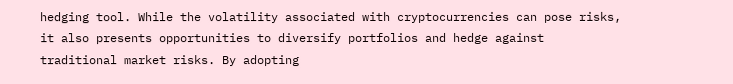hedging tool. While the volatility associated with cryptocurrencies can pose risks, it also presents opportunities to diversify portfolios and hedge against traditional market risks. By adopting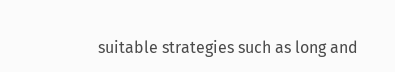suitable strategies such as long and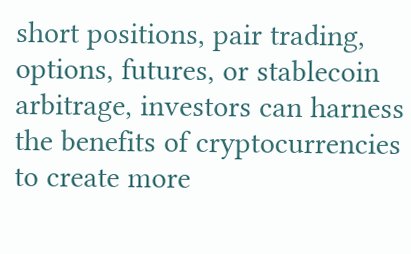short positions, pair trading, options, futures, or stablecoin arbitrage, investors can harness the benefits of cryptocurrencies to create more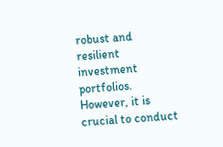robust and resilient investment portfolios. However, it is crucial to conduct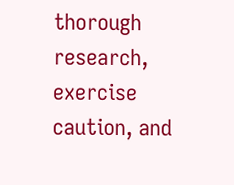thorough research, exercise caution, and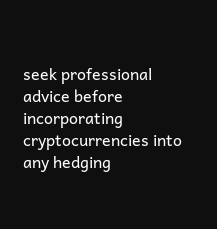seek professional advice before incorporating cryptocurrencies into any hedging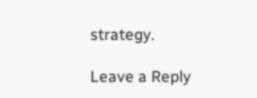strategy.

Leave a Reply